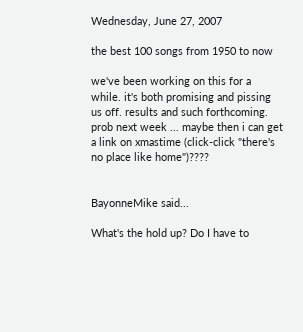Wednesday, June 27, 2007

the best 100 songs from 1950 to now

we've been working on this for a while. it's both promising and pissing us off. results and such forthcoming. prob next week ... maybe then i can get a link on xmastime (click-click "there's no place like home")????


BayonneMike said...

What's the hold up? Do I have to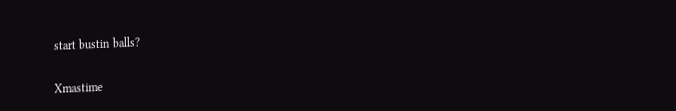start bustin balls?

Xmastime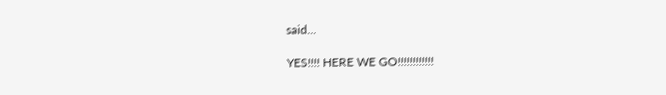said...

YES!!!! HERE WE GO!!!!!!!!!!!!